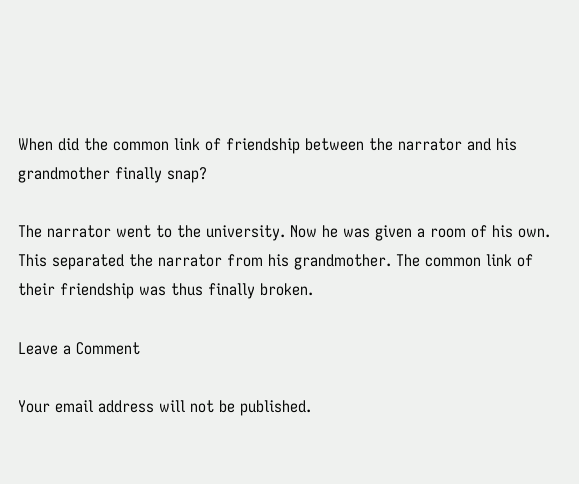When did the common link of friendship between the narrator and his grandmother finally snap?

The narrator went to the university. Now he was given a room of his own. This separated the narrator from his grandmother. The common link of their friendship was thus finally broken.

Leave a Comment

Your email address will not be published.